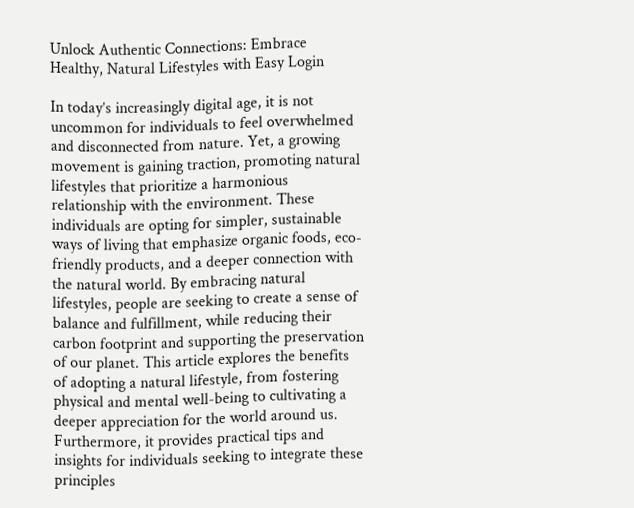Unlock Authentic Connections: Embrace Healthy, Natural Lifestyles with Easy Login

In today’s increasingly digital age, it is not uncommon for individuals to feel overwhelmed and disconnected from nature. Yet, a growing movement is gaining traction, promoting natural lifestyles that prioritize a harmonious relationship with the environment. These individuals are opting for simpler, sustainable ways of living that emphasize organic foods, eco-friendly products, and a deeper connection with the natural world. By embracing natural lifestyles, people are seeking to create a sense of balance and fulfillment, while reducing their carbon footprint and supporting the preservation of our planet. This article explores the benefits of adopting a natural lifestyle, from fostering physical and mental well-being to cultivating a deeper appreciation for the world around us. Furthermore, it provides practical tips and insights for individuals seeking to integrate these principles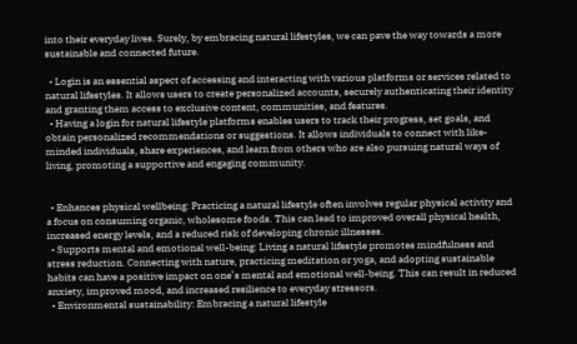into their everyday lives. Surely, by embracing natural lifestyles, we can pave the way towards a more sustainable and connected future.

  • Login is an essential aspect of accessing and interacting with various platforms or services related to natural lifestyles. It allows users to create personalized accounts, securely authenticating their identity and granting them access to exclusive content, communities, and features.
  • Having a login for natural lifestyle platforms enables users to track their progress, set goals, and obtain personalized recommendations or suggestions. It allows individuals to connect with like-minded individuals, share experiences, and learn from others who are also pursuing natural ways of living, promoting a supportive and engaging community.


  • Enhances physical wellbeing: Practicing a natural lifestyle often involves regular physical activity and a focus on consuming organic, wholesome foods. This can lead to improved overall physical health, increased energy levels, and a reduced risk of developing chronic illnesses.
  • Supports mental and emotional well-being: Living a natural lifestyle promotes mindfulness and stress reduction. Connecting with nature, practicing meditation or yoga, and adopting sustainable habits can have a positive impact on one’s mental and emotional well-being. This can result in reduced anxiety, improved mood, and increased resilience to everyday stressors.
  • Environmental sustainability: Embracing a natural lifestyle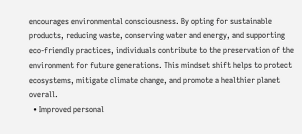encourages environmental consciousness. By opting for sustainable products, reducing waste, conserving water and energy, and supporting eco-friendly practices, individuals contribute to the preservation of the environment for future generations. This mindset shift helps to protect ecosystems, mitigate climate change, and promote a healthier planet overall.
  • Improved personal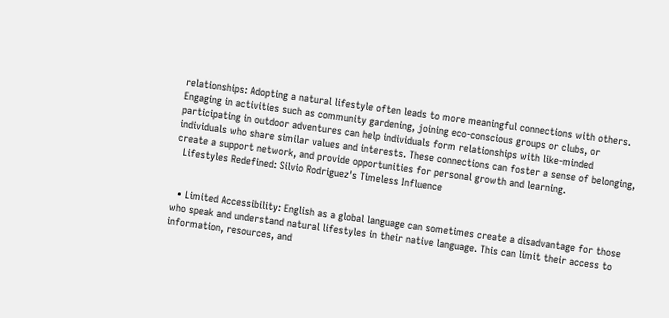relationships: Adopting a natural lifestyle often leads to more meaningful connections with others. Engaging in activities such as community gardening, joining eco-conscious groups or clubs, or participating in outdoor adventures can help individuals form relationships with like-minded individuals who share similar values and interests. These connections can foster a sense of belonging, create a support network, and provide opportunities for personal growth and learning.
  Lifestyles Redefined: Silvio Rodriguez's Timeless Influence


  • Limited Accessibility: English as a global language can sometimes create a disadvantage for those who speak and understand natural lifestyles in their native language. This can limit their access to information, resources, and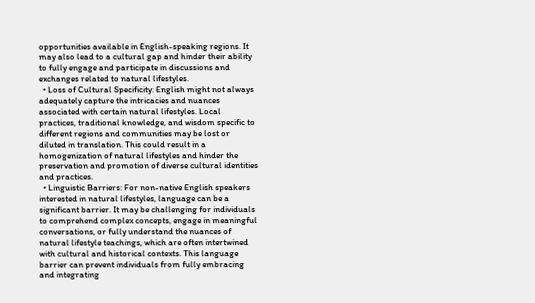opportunities available in English-speaking regions. It may also lead to a cultural gap and hinder their ability to fully engage and participate in discussions and exchanges related to natural lifestyles.
  • Loss of Cultural Specificity: English might not always adequately capture the intricacies and nuances associated with certain natural lifestyles. Local practices, traditional knowledge, and wisdom specific to different regions and communities may be lost or diluted in translation. This could result in a homogenization of natural lifestyles and hinder the preservation and promotion of diverse cultural identities and practices.
  • Linguistic Barriers: For non-native English speakers interested in natural lifestyles, language can be a significant barrier. It may be challenging for individuals to comprehend complex concepts, engage in meaningful conversations, or fully understand the nuances of natural lifestyle teachings, which are often intertwined with cultural and historical contexts. This language barrier can prevent individuals from fully embracing and integrating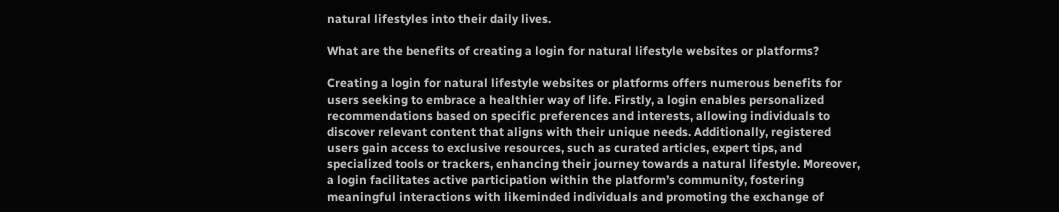natural lifestyles into their daily lives.

What are the benefits of creating a login for natural lifestyle websites or platforms?

Creating a login for natural lifestyle websites or platforms offers numerous benefits for users seeking to embrace a healthier way of life. Firstly, a login enables personalized recommendations based on specific preferences and interests, allowing individuals to discover relevant content that aligns with their unique needs. Additionally, registered users gain access to exclusive resources, such as curated articles, expert tips, and specialized tools or trackers, enhancing their journey towards a natural lifestyle. Moreover, a login facilitates active participation within the platform’s community, fostering meaningful interactions with likeminded individuals and promoting the exchange of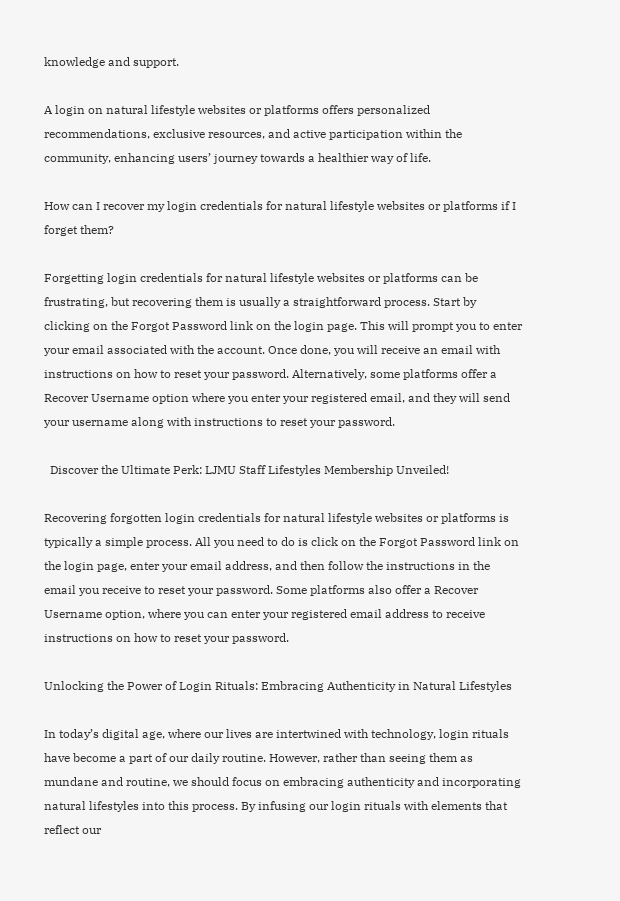knowledge and support.

A login on natural lifestyle websites or platforms offers personalized recommendations, exclusive resources, and active participation within the community, enhancing users’ journey towards a healthier way of life.

How can I recover my login credentials for natural lifestyle websites or platforms if I forget them?

Forgetting login credentials for natural lifestyle websites or platforms can be frustrating, but recovering them is usually a straightforward process. Start by clicking on the Forgot Password link on the login page. This will prompt you to enter your email associated with the account. Once done, you will receive an email with instructions on how to reset your password. Alternatively, some platforms offer a Recover Username option where you enter your registered email, and they will send your username along with instructions to reset your password.

  Discover the Ultimate Perk: LJMU Staff Lifestyles Membership Unveiled!

Recovering forgotten login credentials for natural lifestyle websites or platforms is typically a simple process. All you need to do is click on the Forgot Password link on the login page, enter your email address, and then follow the instructions in the email you receive to reset your password. Some platforms also offer a Recover Username option, where you can enter your registered email address to receive instructions on how to reset your password.

Unlocking the Power of Login Rituals: Embracing Authenticity in Natural Lifestyles

In today’s digital age, where our lives are intertwined with technology, login rituals have become a part of our daily routine. However, rather than seeing them as mundane and routine, we should focus on embracing authenticity and incorporating natural lifestyles into this process. By infusing our login rituals with elements that reflect our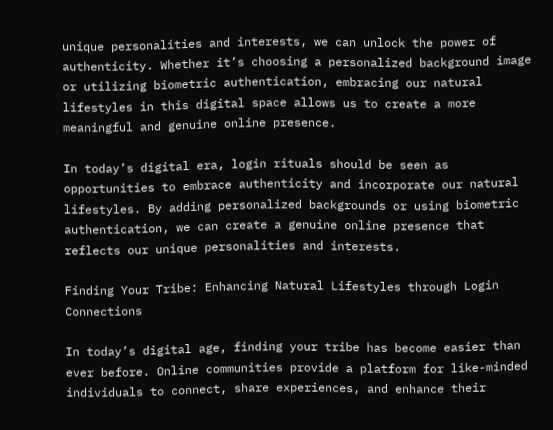unique personalities and interests, we can unlock the power of authenticity. Whether it’s choosing a personalized background image or utilizing biometric authentication, embracing our natural lifestyles in this digital space allows us to create a more meaningful and genuine online presence.

In today’s digital era, login rituals should be seen as opportunities to embrace authenticity and incorporate our natural lifestyles. By adding personalized backgrounds or using biometric authentication, we can create a genuine online presence that reflects our unique personalities and interests.

Finding Your Tribe: Enhancing Natural Lifestyles through Login Connections

In today’s digital age, finding your tribe has become easier than ever before. Online communities provide a platform for like-minded individuals to connect, share experiences, and enhance their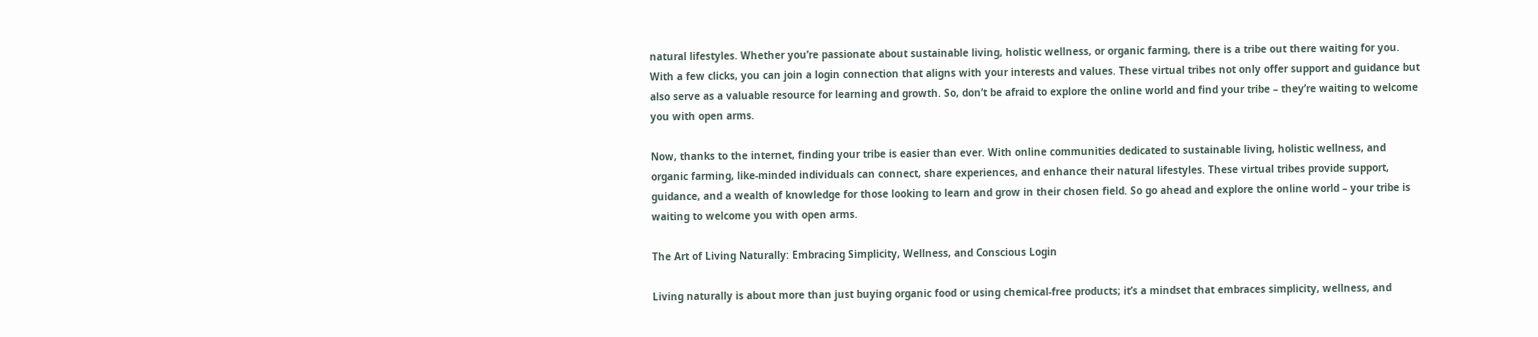natural lifestyles. Whether you’re passionate about sustainable living, holistic wellness, or organic farming, there is a tribe out there waiting for you. With a few clicks, you can join a login connection that aligns with your interests and values. These virtual tribes not only offer support and guidance but also serve as a valuable resource for learning and growth. So, don’t be afraid to explore the online world and find your tribe – they’re waiting to welcome you with open arms.

Now, thanks to the internet, finding your tribe is easier than ever. With online communities dedicated to sustainable living, holistic wellness, and organic farming, like-minded individuals can connect, share experiences, and enhance their natural lifestyles. These virtual tribes provide support, guidance, and a wealth of knowledge for those looking to learn and grow in their chosen field. So go ahead and explore the online world – your tribe is waiting to welcome you with open arms.

The Art of Living Naturally: Embracing Simplicity, Wellness, and Conscious Login

Living naturally is about more than just buying organic food or using chemical-free products; it’s a mindset that embraces simplicity, wellness, and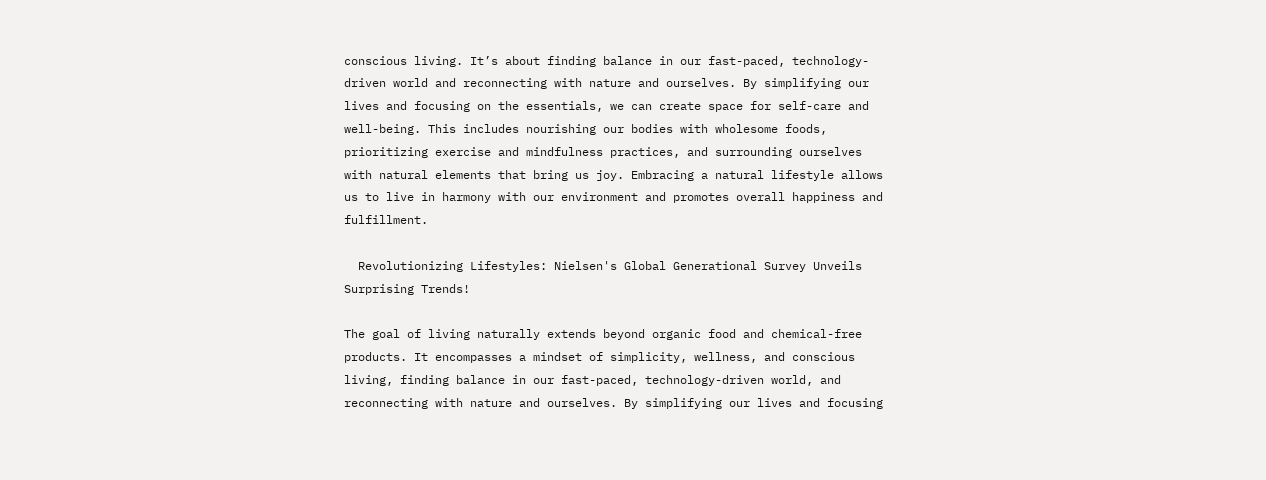conscious living. It’s about finding balance in our fast-paced, technology-driven world and reconnecting with nature and ourselves. By simplifying our lives and focusing on the essentials, we can create space for self-care and well-being. This includes nourishing our bodies with wholesome foods, prioritizing exercise and mindfulness practices, and surrounding ourselves with natural elements that bring us joy. Embracing a natural lifestyle allows us to live in harmony with our environment and promotes overall happiness and fulfillment.

  Revolutionizing Lifestyles: Nielsen's Global Generational Survey Unveils Surprising Trends!

The goal of living naturally extends beyond organic food and chemical-free products. It encompasses a mindset of simplicity, wellness, and conscious living, finding balance in our fast-paced, technology-driven world, and reconnecting with nature and ourselves. By simplifying our lives and focusing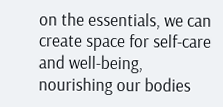on the essentials, we can create space for self-care and well-being, nourishing our bodies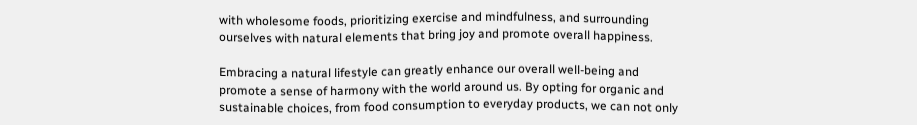with wholesome foods, prioritizing exercise and mindfulness, and surrounding ourselves with natural elements that bring joy and promote overall happiness.

Embracing a natural lifestyle can greatly enhance our overall well-being and promote a sense of harmony with the world around us. By opting for organic and sustainable choices, from food consumption to everyday products, we can not only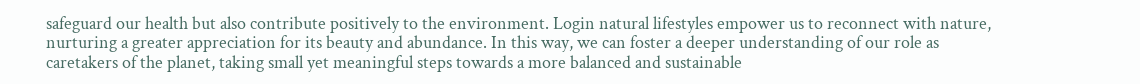safeguard our health but also contribute positively to the environment. Login natural lifestyles empower us to reconnect with nature, nurturing a greater appreciation for its beauty and abundance. In this way, we can foster a deeper understanding of our role as caretakers of the planet, taking small yet meaningful steps towards a more balanced and sustainable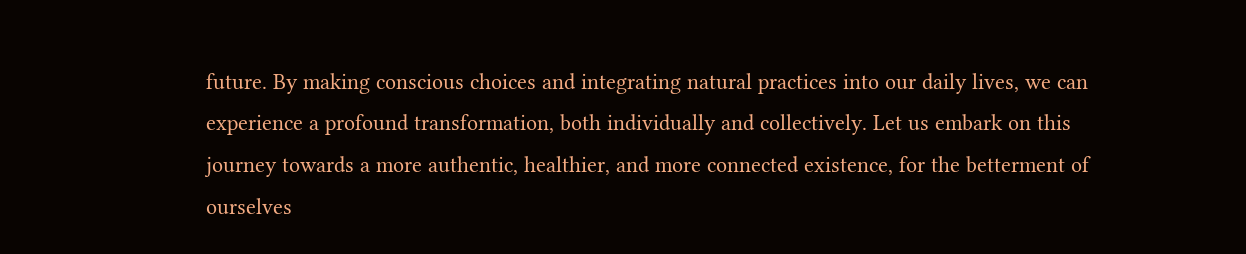future. By making conscious choices and integrating natural practices into our daily lives, we can experience a profound transformation, both individually and collectively. Let us embark on this journey towards a more authentic, healthier, and more connected existence, for the betterment of ourselves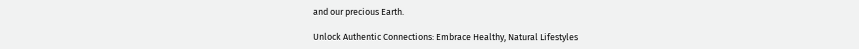and our precious Earth.

Unlock Authentic Connections: Embrace Healthy, Natural Lifestyles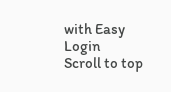with Easy Login
Scroll to top